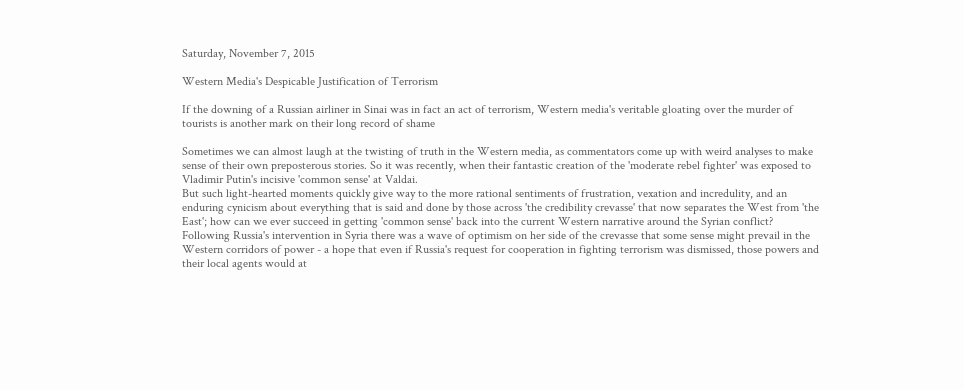Saturday, November 7, 2015

Western Media's Despicable Justification of Terrorism

If the downing of a Russian airliner in Sinai was in fact an act of terrorism, Western media's veritable gloating over the murder of tourists is another mark on their long record of shame

Sometimes we can almost laugh at the twisting of truth in the Western media, as commentators come up with weird analyses to make sense of their own preposterous stories. So it was recently, when their fantastic creation of the 'moderate rebel fighter' was exposed to Vladimir Putin's incisive 'common sense' at Valdai.
But such light-hearted moments quickly give way to the more rational sentiments of frustration, vexation and incredulity, and an enduring cynicism about everything that is said and done by those across 'the credibility crevasse' that now separates the West from 'the East'; how can we ever succeed in getting 'common sense' back into the current Western narrative around the Syrian conflict?
Following Russia's intervention in Syria there was a wave of optimism on her side of the crevasse that some sense might prevail in the Western corridors of power - a hope that even if Russia's request for cooperation in fighting terrorism was dismissed, those powers and their local agents would at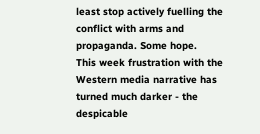least stop actively fuelling the conflict with arms and propaganda. Some hope.
This week frustration with the Western media narrative has turned much darker - the despicable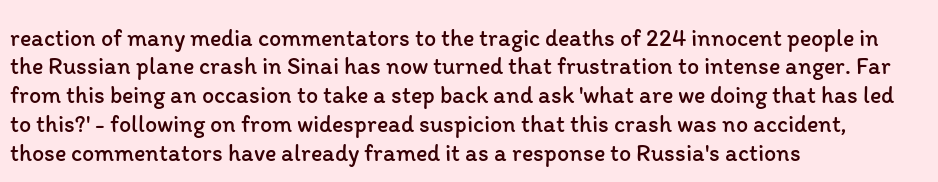reaction of many media commentators to the tragic deaths of 224 innocent people in the Russian plane crash in Sinai has now turned that frustration to intense anger. Far from this being an occasion to take a step back and ask 'what are we doing that has led to this?' - following on from widespread suspicion that this crash was no accident, those commentators have already framed it as a response to Russia's actions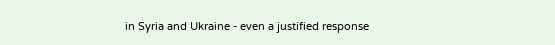in Syria and Ukraine - even a justified response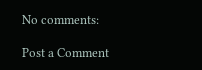No comments:

Post a Comment